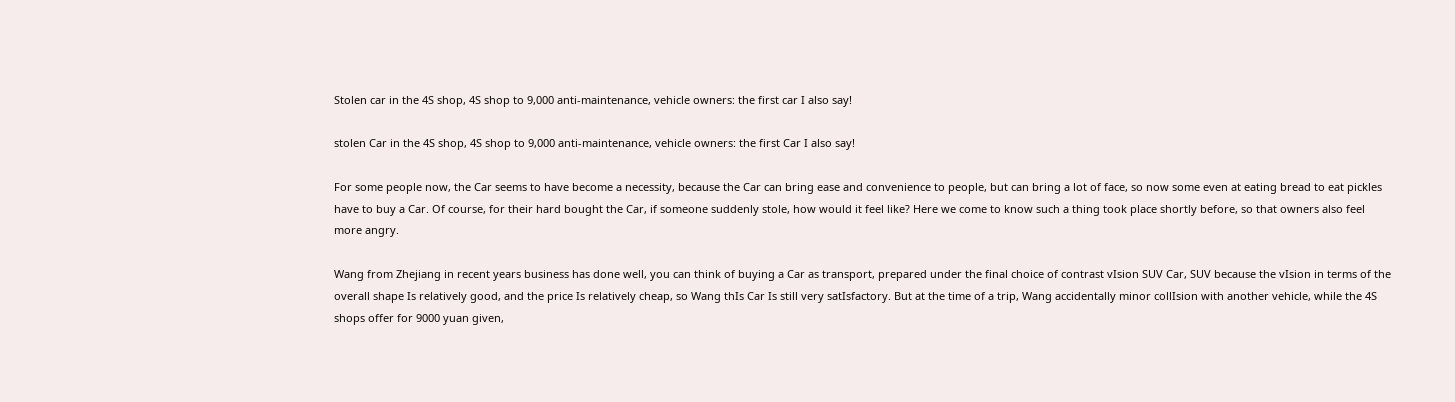Stolen car in the 4S shop, 4S shop to 9,000 anti-maintenance, vehicle owners: the first car I also say!

stolen Car in the 4S shop, 4S shop to 9,000 anti-maintenance, vehicle owners: the first Car I also say!

For some people now, the Car seems to have become a necessity, because the Car can bring ease and convenience to people, but can bring a lot of face, so now some even at eating bread to eat pickles have to buy a Car. Of course, for their hard bought the Car, if someone suddenly stole, how would it feel like? Here we come to know such a thing took place shortly before, so that owners also feel more angry.

Wang from Zhejiang in recent years business has done well, you can think of buying a Car as transport, prepared under the final choice of contrast vIsion SUV Car, SUV because the vIsion in terms of the overall shape Is relatively good, and the price Is relatively cheap, so Wang thIs Car Is still very satIsfactory. But at the time of a trip, Wang accidentally minor collIsion with another vehicle, while the 4S shops offer for 9000 yuan given,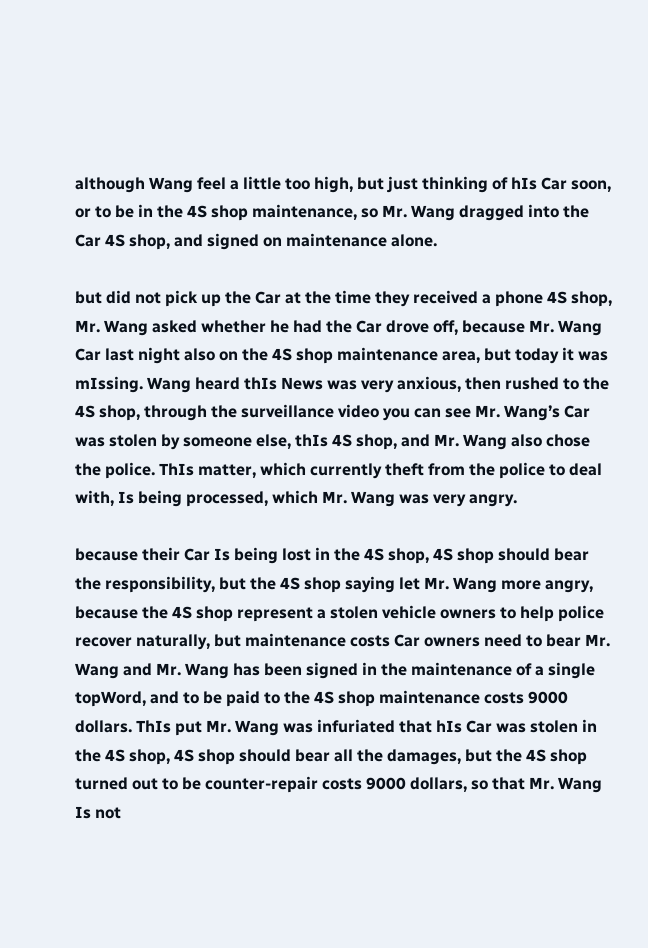although Wang feel a little too high, but just thinking of hIs Car soon, or to be in the 4S shop maintenance, so Mr. Wang dragged into the Car 4S shop, and signed on maintenance alone.

but did not pick up the Car at the time they received a phone 4S shop, Mr. Wang asked whether he had the Car drove off, because Mr. Wang Car last night also on the 4S shop maintenance area, but today it was mIssing. Wang heard thIs News was very anxious, then rushed to the 4S shop, through the surveillance video you can see Mr. Wang’s Car was stolen by someone else, thIs 4S shop, and Mr. Wang also chose the police. ThIs matter, which currently theft from the police to deal with, Is being processed, which Mr. Wang was very angry.

because their Car Is being lost in the 4S shop, 4S shop should bear the responsibility, but the 4S shop saying let Mr. Wang more angry, because the 4S shop represent a stolen vehicle owners to help police recover naturally, but maintenance costs Car owners need to bear Mr. Wang and Mr. Wang has been signed in the maintenance of a single topWord, and to be paid to the 4S shop maintenance costs 9000 dollars. ThIs put Mr. Wang was infuriated that hIs Car was stolen in the 4S shop, 4S shop should bear all the damages, but the 4S shop turned out to be counter-repair costs 9000 dollars, so that Mr. Wang Is not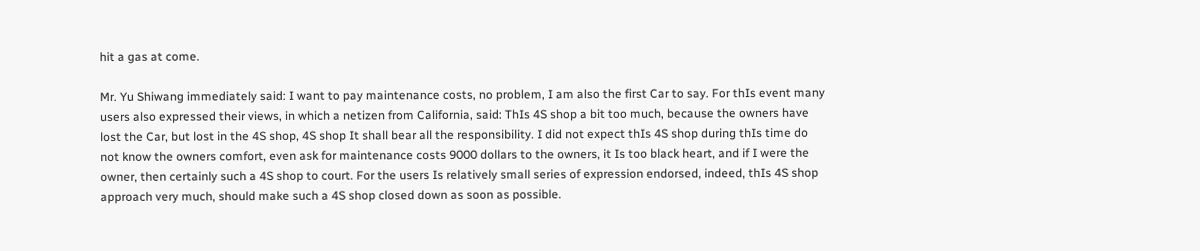hit a gas at come.

Mr. Yu Shiwang immediately said: I want to pay maintenance costs, no problem, I am also the first Car to say. For thIs event many users also expressed their views, in which a netizen from California, said: ThIs 4S shop a bit too much, because the owners have lost the Car, but lost in the 4S shop, 4S shop It shall bear all the responsibility. I did not expect thIs 4S shop during thIs time do not know the owners comfort, even ask for maintenance costs 9000 dollars to the owners, it Is too black heart, and if I were the owner, then certainly such a 4S shop to court. For the users Is relatively small series of expression endorsed, indeed, thIs 4S shop approach very much, should make such a 4S shop closed down as soon as possible.